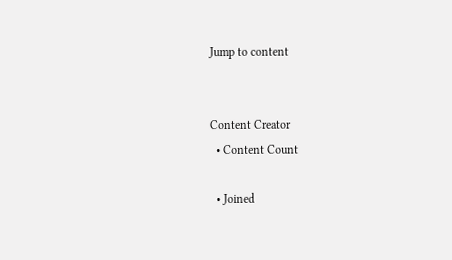Jump to content


Content Creator
  • Content Count

  • Joined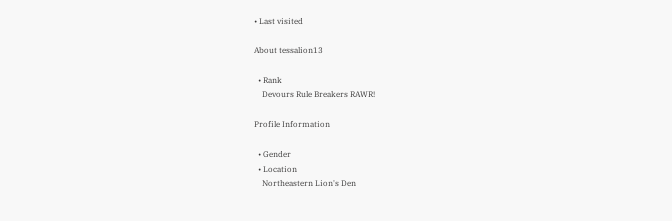• Last visited

About tessalion13

  • Rank
    Devours Rule Breakers RAWR!

Profile Information

  • Gender
  • Location
    Northeastern Lion's Den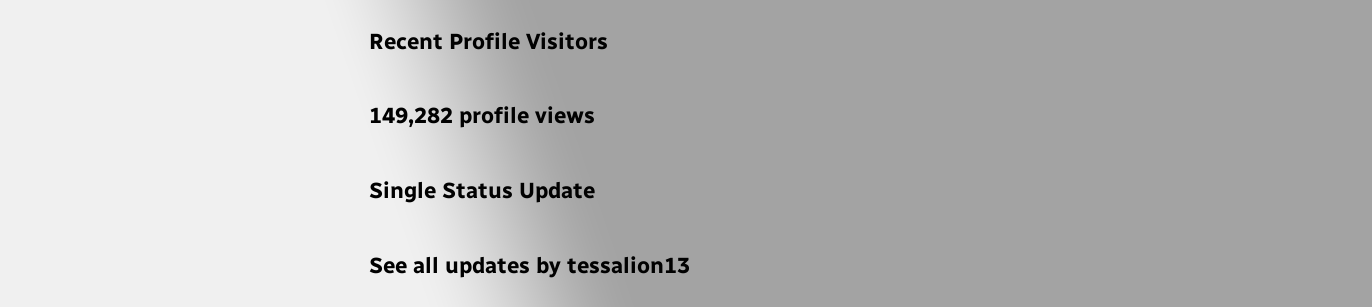Recent Profile Visitors

149,282 profile views

Single Status Update

See all updates by tessalion13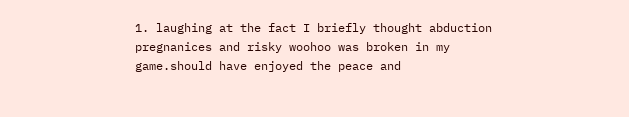1. laughing at the fact I briefly thought abduction pregnanices and risky woohoo was broken in my game.should have enjoyed the peace and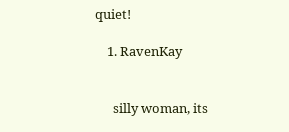quiet!

    1. RavenKay


      silly woman, its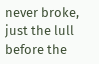never broke, just the lull before the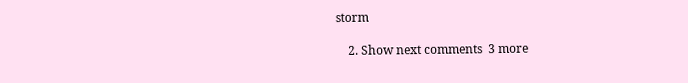storm

    2. Show next comments  3 more